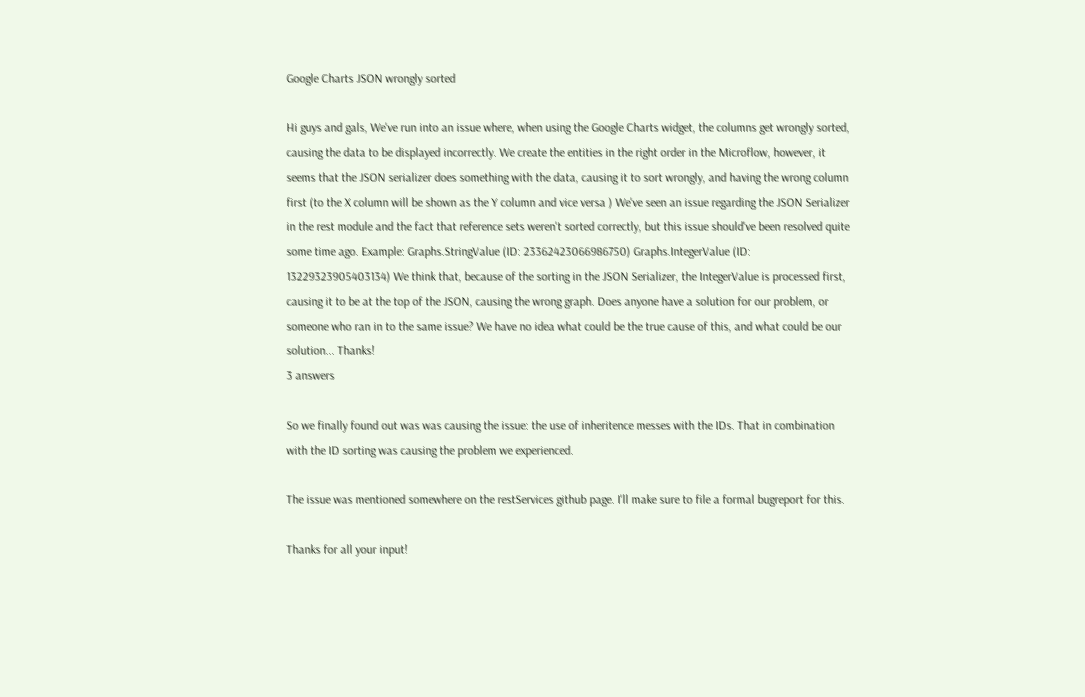Google Charts JSON wrongly sorted

Hi guys and gals, We've run into an issue where, when using the Google Charts widget, the columns get wrongly sorted, causing the data to be displayed incorrectly. We create the entities in the right order in the Microflow, however, it seems that the JSON serializer does something with the data, causing it to sort wrongly, and having the wrong column first (to the X column will be shown as the Y column and vice versa ) We've seen an issue regarding the JSON Serializer in the rest module and the fact that reference sets weren't sorted correctly, but this issue should've been resolved quite some time ago. Example: Graphs.StringValue (ID: 23362423066986750) Graphs.IntegerValue (ID: 13229323905403134) We think that, because of the sorting in the JSON Serializer, the IntegerValue is processed first, causing it to be at the top of the JSON, causing the wrong graph. Does anyone have a solution for our problem, or someone who ran in to the same issue? We have no idea what could be the true cause of this, and what could be our solution... Thanks!
3 answers

So we finally found out was was causing the issue: the use of inheritence messes with the IDs. That in combination with the ID sorting was causing the problem we experienced.

The issue was mentioned somewhere on the restServices github page. I'll make sure to file a formal bugreport for this.

Thanks for all your input!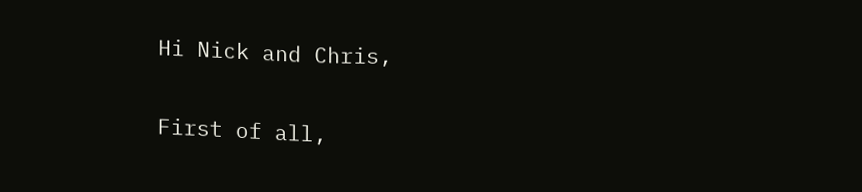Hi Nick and Chris,

First of all,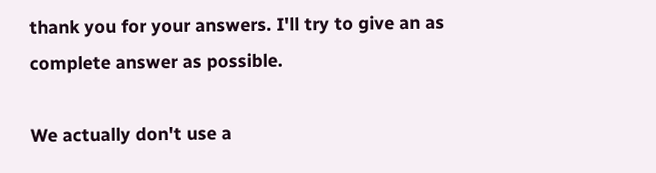thank you for your answers. I'll try to give an as complete answer as possible.

We actually don't use a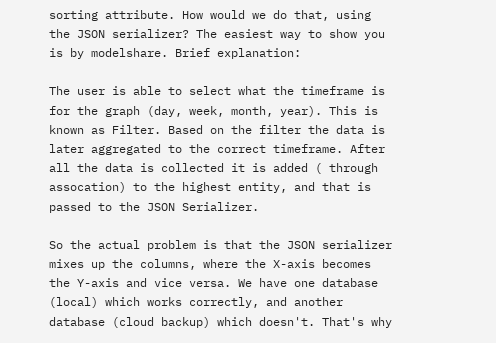sorting attribute. How would we do that, using the JSON serializer? The easiest way to show you is by modelshare. Brief explanation:

The user is able to select what the timeframe is for the graph (day, week, month, year). This is known as Filter. Based on the filter the data is later aggregated to the correct timeframe. After all the data is collected it is added ( through assocation) to the highest entity, and that is passed to the JSON Serializer.

So the actual problem is that the JSON serializer mixes up the columns, where the X-axis becomes the Y-axis and vice versa. We have one database (local) which works correctly, and another database (cloud backup) which doesn't. That's why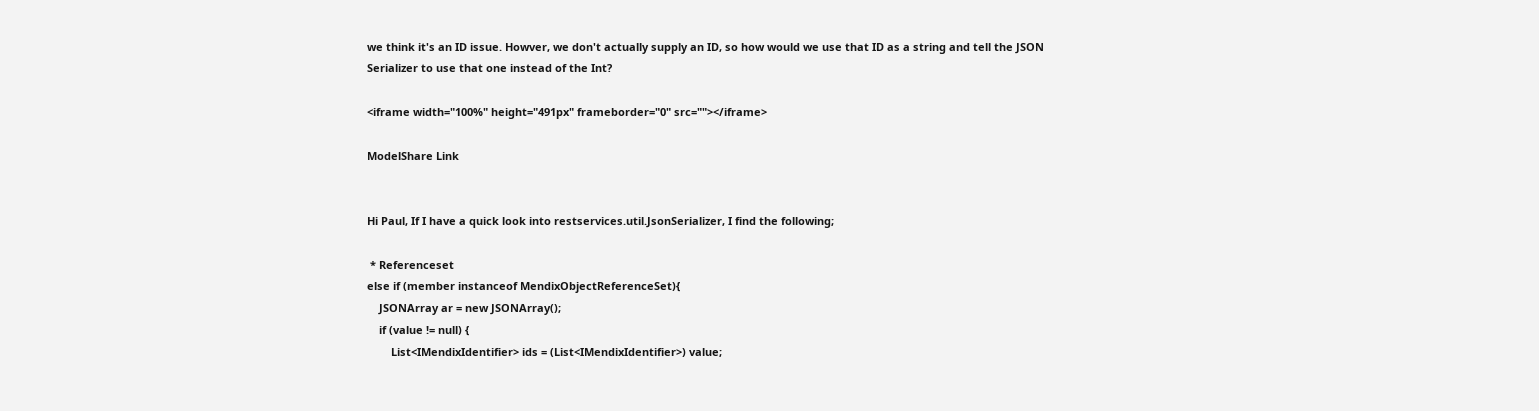we think it's an ID issue. Howver, we don't actually supply an ID, so how would we use that ID as a string and tell the JSON Serializer to use that one instead of the Int?

<iframe width="100%" height="491px" frameborder="0" src=""></iframe>

ModelShare Link


Hi Paul, If I have a quick look into restservices.util.JsonSerializer, I find the following;

 * Referenceset
else if (member instanceof MendixObjectReferenceSet){
    JSONArray ar = new JSONArray();
    if (value != null) {
        List<IMendixIdentifier> ids = (List<IMendixIdentifier>) value;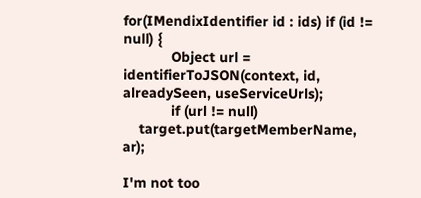for(IMendixIdentifier id : ids) if (id != null) {
            Object url = identifierToJSON(context, id, alreadySeen, useServiceUrls);
            if (url != null)
    target.put(targetMemberName, ar);

I'm not too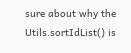sure about why the Utils.sortIdList() is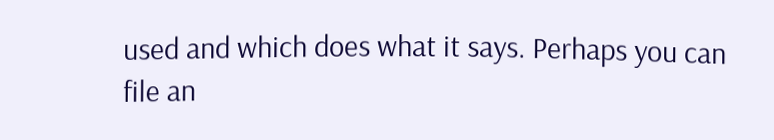used and which does what it says. Perhaps you can file an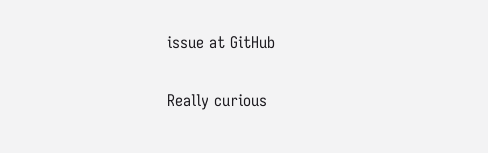issue at GitHub

Really curious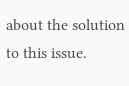about the solution to this issue.